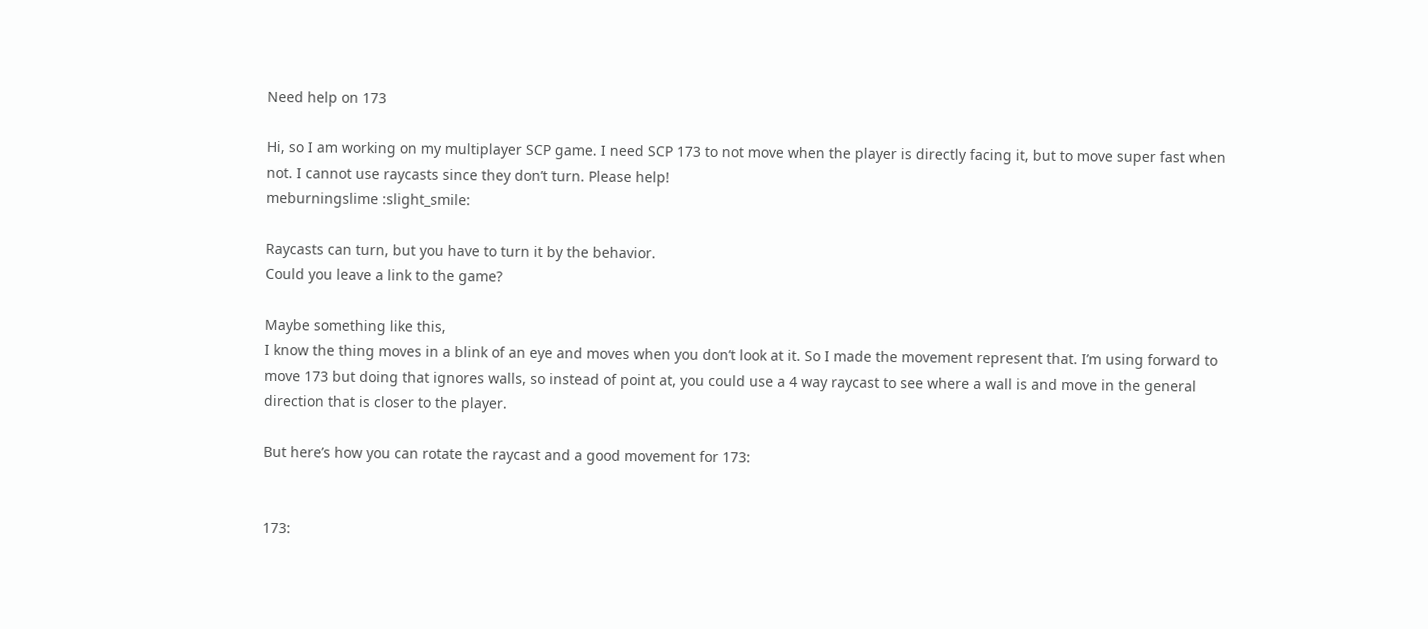Need help on 173

Hi, so I am working on my multiplayer SCP game. I need SCP 173 to not move when the player is directly facing it, but to move super fast when not. I cannot use raycasts since they don’t turn. Please help!
meburningslime :slight_smile:

Raycasts can turn, but you have to turn it by the behavior.
Could you leave a link to the game?

Maybe something like this,
I know the thing moves in a blink of an eye and moves when you don’t look at it. So I made the movement represent that. I’m using forward to move 173 but doing that ignores walls, so instead of point at, you could use a 4 way raycast to see where a wall is and move in the general direction that is closer to the player.

But here’s how you can rotate the raycast and a good movement for 173:


173: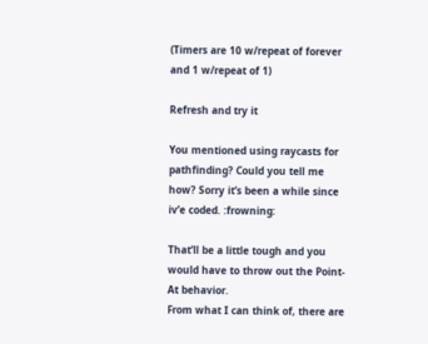(Timers are 10 w/repeat of forever and 1 w/repeat of 1)

Refresh and try it

You mentioned using raycasts for pathfinding? Could you tell me how? Sorry it’s been a while since iv’e coded. :frowning:

That’ll be a little tough and you would have to throw out the Point-At behavior.
From what I can think of, there are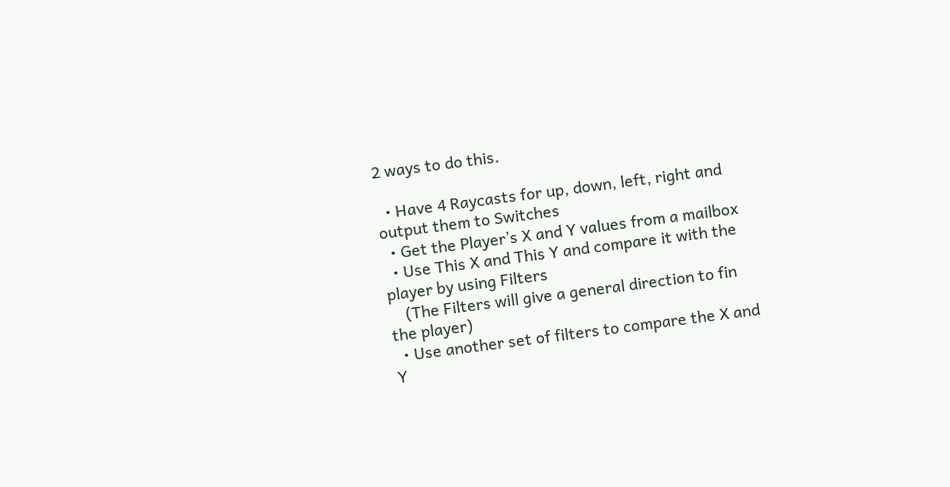2 ways to do this.

  • Have 4 Raycasts for up, down, left, right and output them to Switches
  • Get the Player’s X and Y values from a mailbox
  • Use This X and This Y and compare it with the player by using Filters
    (The Filters will give a general direction to fin the player)
  • Use another set of filters to compare the X and Y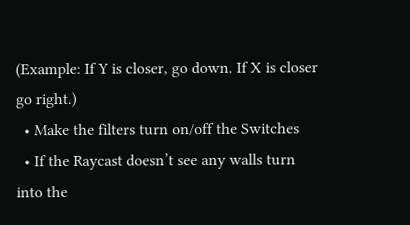(Example: If Y is closer, go down. If X is closer go right.)
  • Make the filters turn on/off the Switches
  • If the Raycast doesn’t see any walls turn into the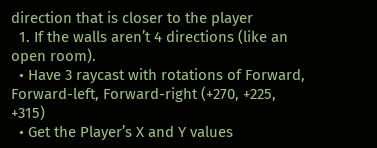direction that is closer to the player
  1. If the walls aren’t 4 directions (like an open room).
  • Have 3 raycast with rotations of Forward, Forward-left, Forward-right (+270, +225, +315)
  • Get the Player’s X and Y values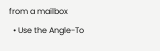from a mailbox
  • Use the Angle-To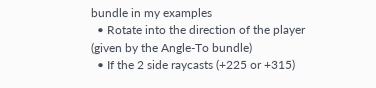bundle in my examples
  • Rotate into the direction of the player (given by the Angle-To bundle)
  • If the 2 side raycasts (+225 or +315)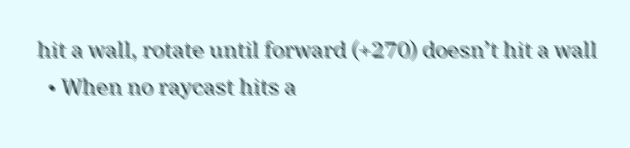hit a wall, rotate until forward (+270) doesn’t hit a wall
  • When no raycast hits a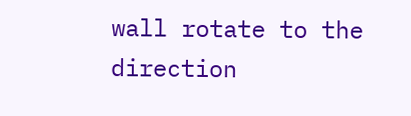wall rotate to the direction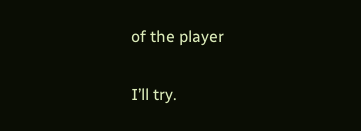of the player

I’ll try.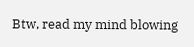Btw, read my mind blowing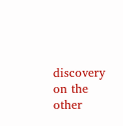discovery on the other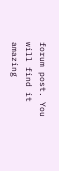forum post. You will find it amazing